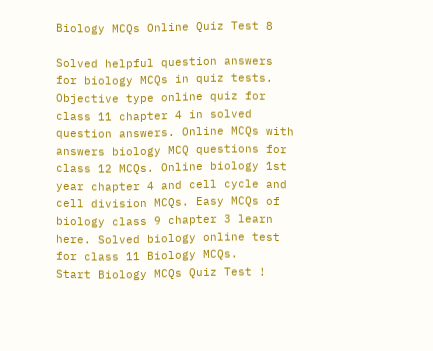Biology MCQs Online Quiz Test 8

Solved helpful question answers for biology MCQs in quiz tests. Objective type online quiz for class 11 chapter 4 in solved question answers. Online MCQs with answers biology MCQ questions for class 12 MCQs. Online biology 1st year chapter 4 and cell cycle and cell division MCQs. Easy MCQs of biology class 9 chapter 3 learn here. Solved biology online test for class 11 Biology MCQs.
Start Biology MCQs Quiz Test !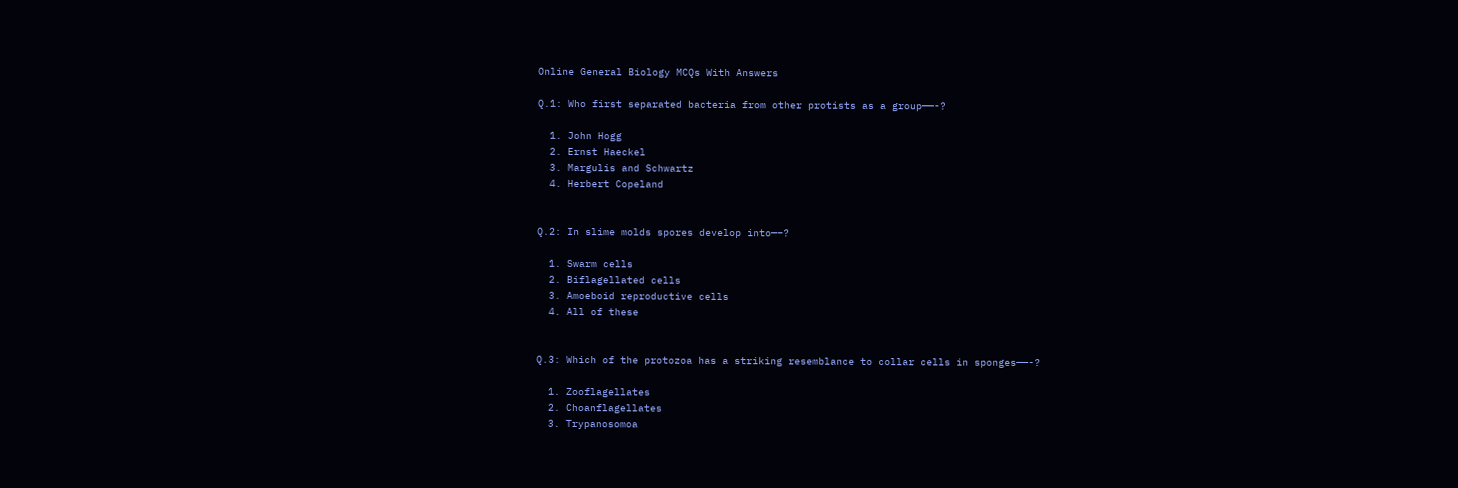Online General Biology MCQs With Answers

Q.1: Who first separated bacteria from other protists as a group——-?

  1. John Hogg
  2. Ernst Haeckel
  3. Margulis and Schwartz
  4. Herbert Copeland


Q.2: In slime molds spores develop into—–?

  1. Swarm cells
  2. Biflagellated cells
  3. Amoeboid reproductive cells
  4. All of these


Q.3: Which of the protozoa has a striking resemblance to collar cells in sponges——-?

  1. Zooflagellates
  2. Choanflagellates
  3. Trypanosomoa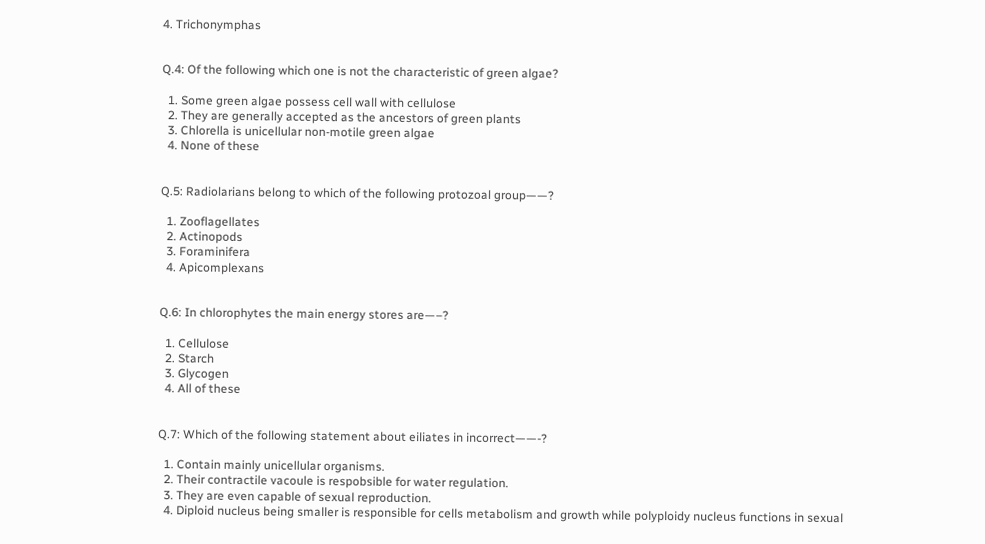4. Trichonymphas


Q.4: Of the following which one is not the characteristic of green algae?

  1. Some green algae possess cell wall with cellulose
  2. They are generally accepted as the ancestors of green plants
  3. Chlorella is unicellular non-motile green algae
  4. None of these


Q.5: Radiolarians belong to which of the following protozoal group——?

  1. Zooflagellates
  2. Actinopods
  3. Foraminifera
  4. Apicomplexans


Q.6: In chlorophytes the main energy stores are—–?

  1. Cellulose
  2. Starch
  3. Glycogen
  4. All of these


Q.7: Which of the following statement about eiliates in incorrect——-?

  1. Contain mainly unicellular organisms.
  2. Their contractile vacoule is respobsible for water regulation.
  3. They are even capable of sexual reproduction.
  4. Diploid nucleus being smaller is responsible for cells metabolism and growth while polyploidy nucleus functions in sexual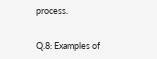process.


Q.8: Examples of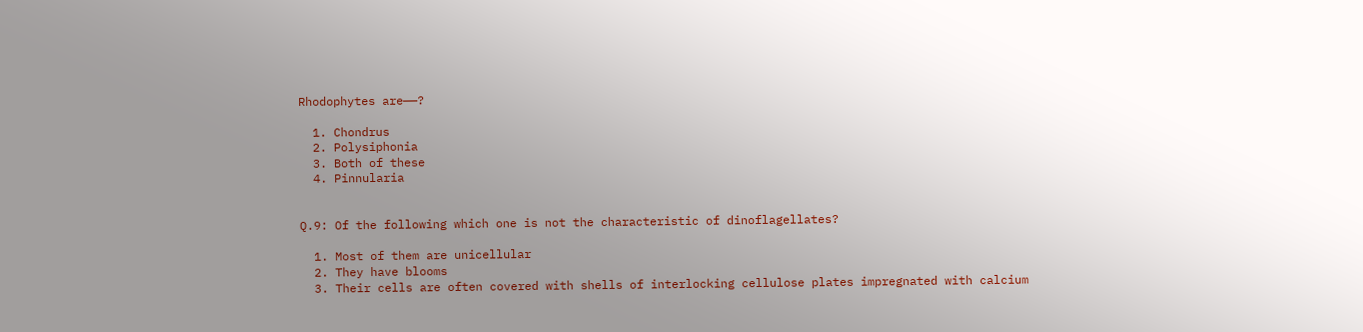Rhodophytes are——?

  1. Chondrus
  2. Polysiphonia
  3. Both of these
  4. Pinnularia


Q.9: Of the following which one is not the characteristic of dinoflagellates?

  1. Most of them are unicellular
  2. They have blooms
  3. Their cells are often covered with shells of interlocking cellulose plates impregnated with calcium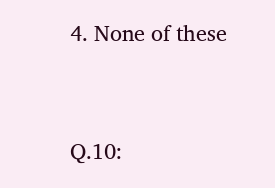4. None of these


Q.10: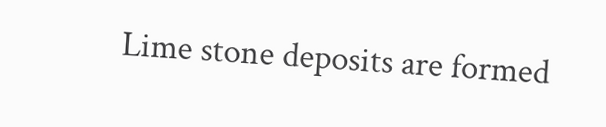Lime stone deposits are formed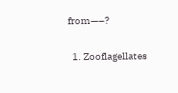from—–?

  1. Zooflagellates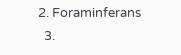2. Foraminferans
  3.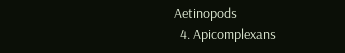Aetinopods
  4. Apicomplexans